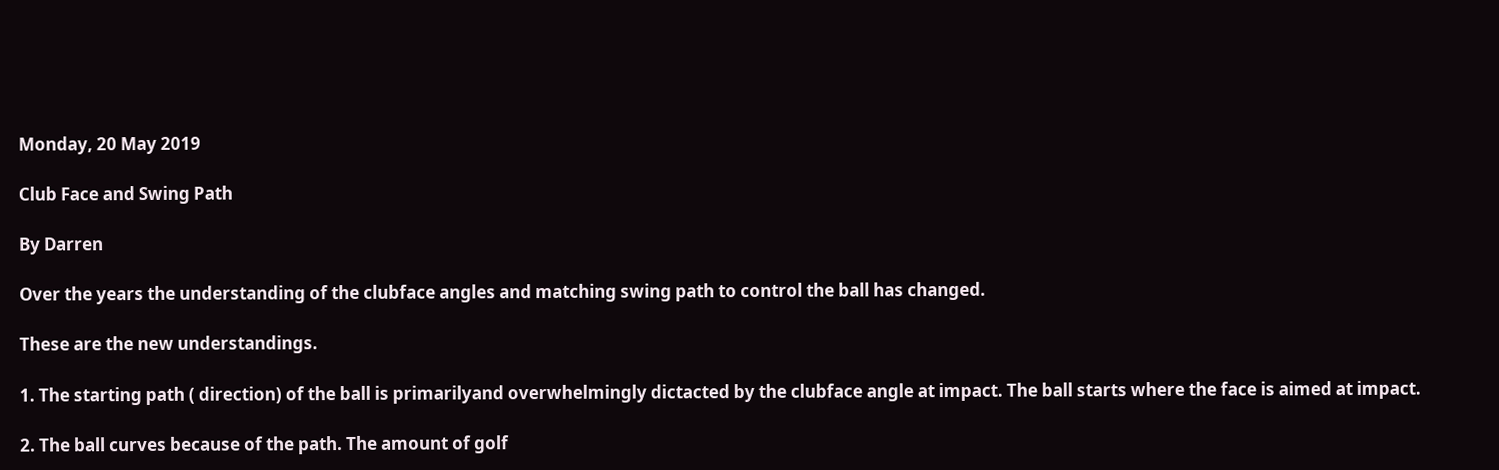Monday, 20 May 2019

Club Face and Swing Path

By Darren

Over the years the understanding of the clubface angles and matching swing path to control the ball has changed.

These are the new understandings.

1. The starting path ( direction) of the ball is primarilyand overwhelmingly dictacted by the clubface angle at impact. The ball starts where the face is aimed at impact.

2. The ball curves because of the path. The amount of golf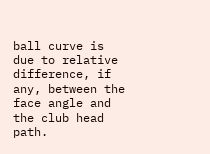ball curve is due to relative difference, if any, between the face angle and the club head path.